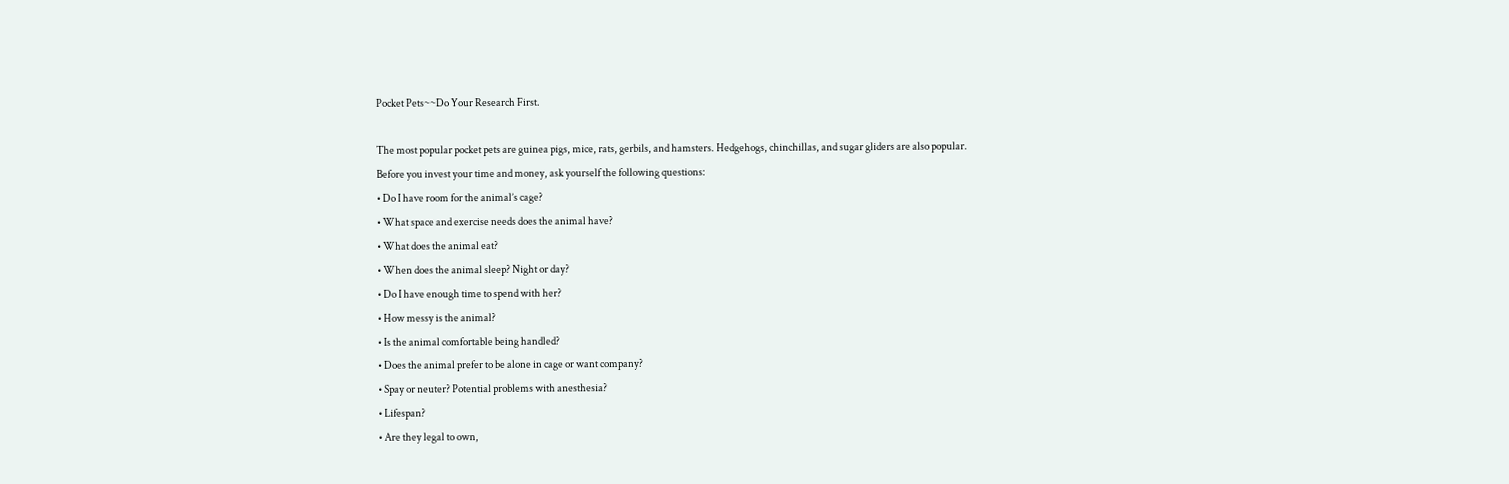Pocket Pets~~Do Your Research First.

The most popular pocket pets are guinea pigs, mice, rats, gerbils, and hamsters. Hedgehogs, chinchillas, and sugar gliders are also popular.
Before you invest your time and money, ask yourself the following questions:
• Do I have room for the animal’s cage?
• What space and exercise needs does the animal have?
• What does the animal eat?
• When does the animal sleep? Night or day?
• Do I have enough time to spend with her?
• How messy is the animal?
• Is the animal comfortable being handled?
• Does the animal prefer to be alone in cage or want company?
• Spay or neuter? Potential problems with anesthesia?
• Lifespan?
• Are they legal to own,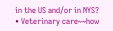in the US and/or in NYS?
• Veterinary care~~how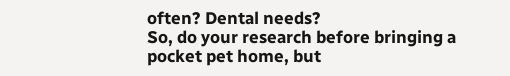often? Dental needs?
So, do your research before bringing a pocket pet home, but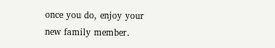once you do, enjoy your new family member.